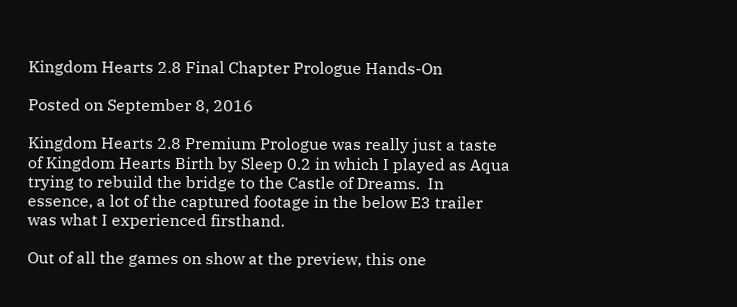Kingdom Hearts 2.8 Final Chapter Prologue Hands-On

Posted on September 8, 2016

Kingdom Hearts 2.8 Premium Prologue was really just a taste of Kingdom Hearts Birth by Sleep 0.2 in which I played as Aqua trying to rebuild the bridge to the Castle of Dreams.  In essence, a lot of the captured footage in the below E3 trailer was what I experienced firsthand.

Out of all the games on show at the preview, this one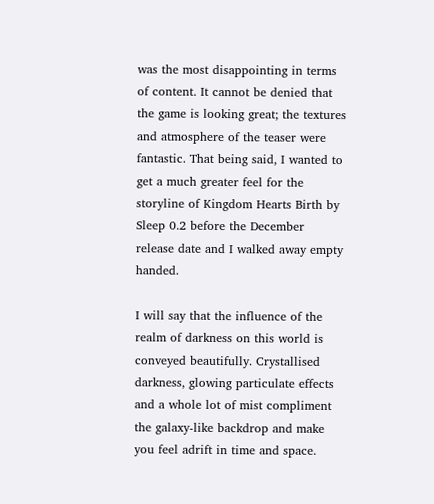was the most disappointing in terms of content. It cannot be denied that the game is looking great; the textures and atmosphere of the teaser were fantastic. That being said, I wanted to get a much greater feel for the storyline of Kingdom Hearts Birth by Sleep 0.2 before the December release date and I walked away empty handed.

I will say that the influence of the realm of darkness on this world is conveyed beautifully. Crystallised darkness, glowing particulate effects and a whole lot of mist compliment the galaxy-like backdrop and make you feel adrift in time and space.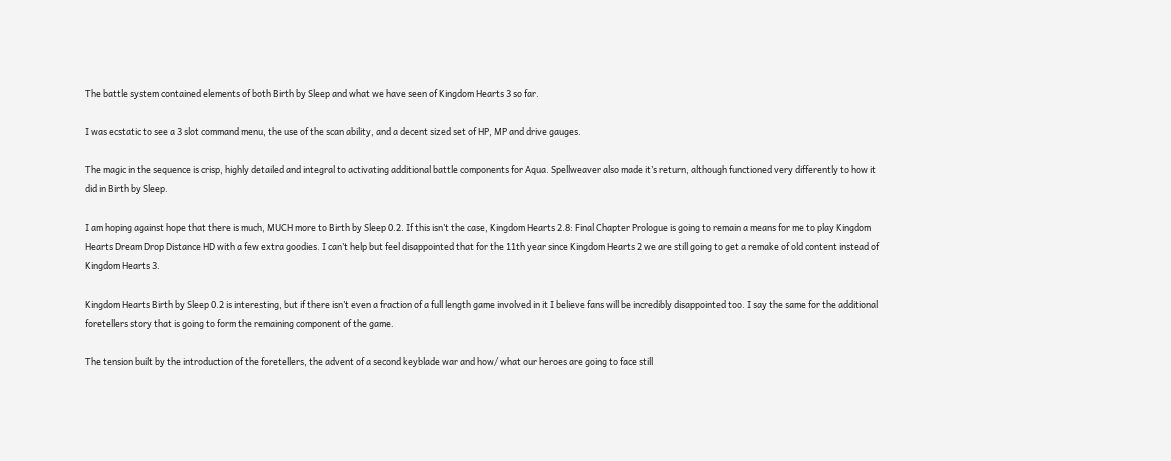The battle system contained elements of both Birth by Sleep and what we have seen of Kingdom Hearts 3 so far.

I was ecstatic to see a 3 slot command menu, the use of the scan ability, and a decent sized set of HP, MP and drive gauges.

The magic in the sequence is crisp, highly detailed and integral to activating additional battle components for Aqua. Spellweaver also made it’s return, although functioned very differently to how it did in Birth by Sleep.

I am hoping against hope that there is much, MUCH more to Birth by Sleep 0.2. If this isn’t the case, Kingdom Hearts 2.8: Final Chapter Prologue is going to remain a means for me to play Kingdom Hearts Dream Drop Distance HD with a few extra goodies. I can’t help but feel disappointed that for the 11th year since Kingdom Hearts 2 we are still going to get a remake of old content instead of Kingdom Hearts 3.

Kingdom Hearts Birth by Sleep 0.2 is interesting, but if there isn’t even a fraction of a full length game involved in it I believe fans will be incredibly disappointed too. I say the same for the additional foretellers story that is going to form the remaining component of the game.

The tension built by the introduction of the foretellers, the advent of a second keyblade war and how/ what our heroes are going to face still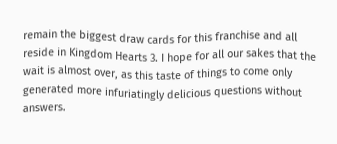remain the biggest draw cards for this franchise and all reside in Kingdom Hearts 3. I hope for all our sakes that the wait is almost over, as this taste of things to come only generated more infuriatingly delicious questions without answers.